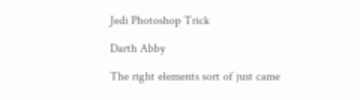Jedi Photoshop Trick

Darth Abby

The right elements sort of just came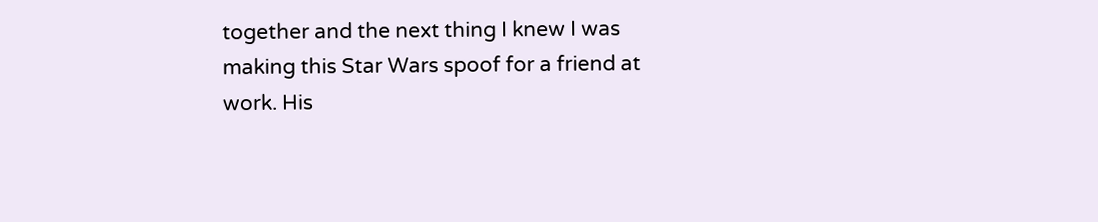together and the next thing I knew I was making this Star Wars spoof for a friend at work. His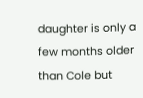daughter is only a few months older than Cole but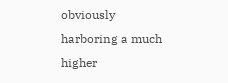obviously harboring a much higher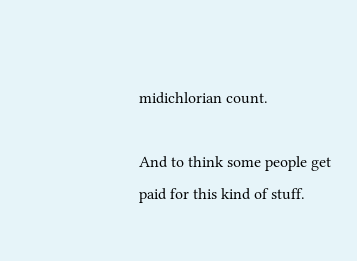midichlorian count.

And to think some people get paid for this kind of stuff.